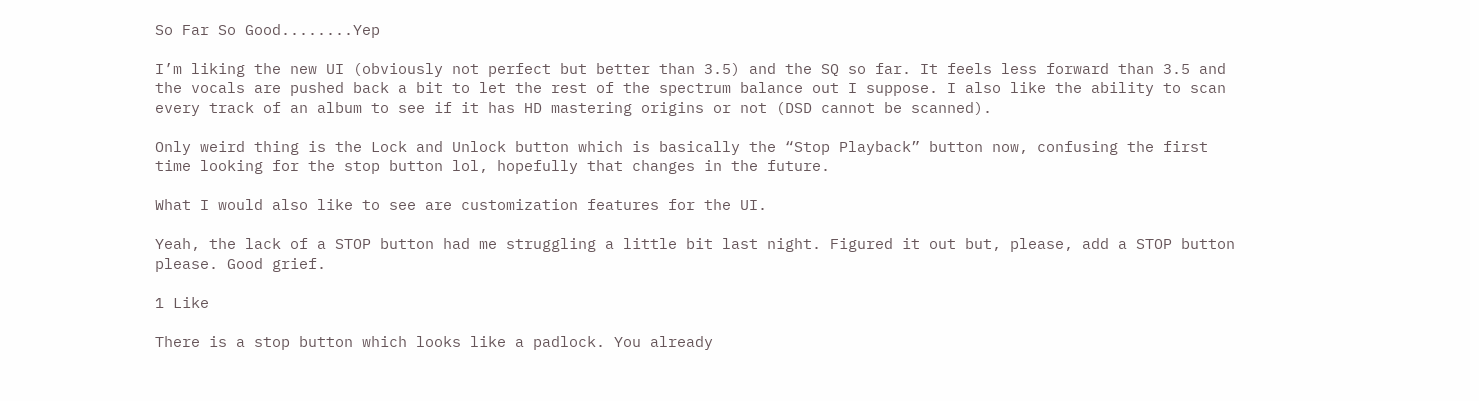So Far So Good........Yep

I’m liking the new UI (obviously not perfect but better than 3.5) and the SQ so far. It feels less forward than 3.5 and the vocals are pushed back a bit to let the rest of the spectrum balance out I suppose. I also like the ability to scan every track of an album to see if it has HD mastering origins or not (DSD cannot be scanned).

Only weird thing is the Lock and Unlock button which is basically the “Stop Playback” button now, confusing the first time looking for the stop button lol, hopefully that changes in the future.

What I would also like to see are customization features for the UI.

Yeah, the lack of a STOP button had me struggling a little bit last night. Figured it out but, please, add a STOP button please. Good grief.

1 Like

There is a stop button which looks like a padlock. You already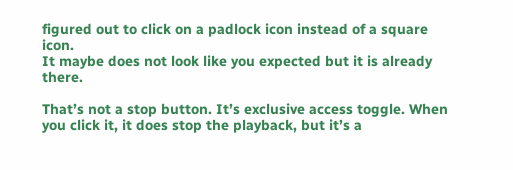figured out to click on a padlock icon instead of a square icon.
It maybe does not look like you expected but it is already there.

That’s not a stop button. It’s exclusive access toggle. When you click it, it does stop the playback, but it’s a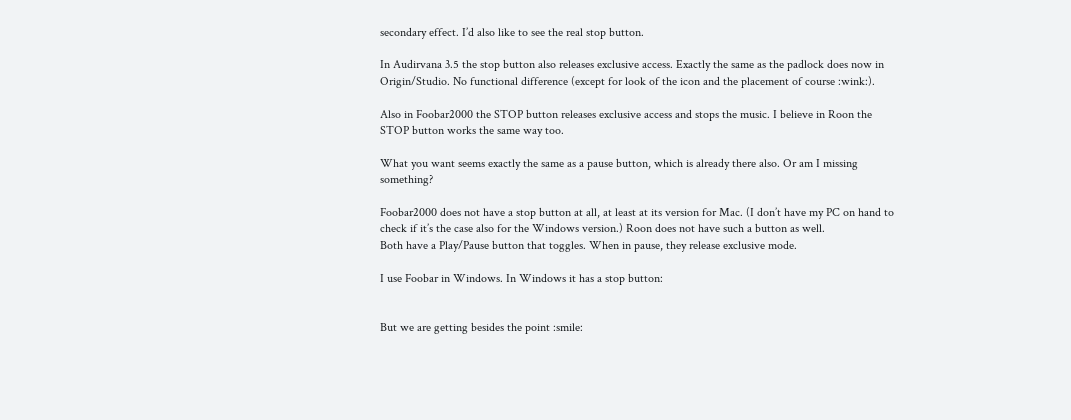secondary effect. I’d also like to see the real stop button.

In Audirvana 3.5 the stop button also releases exclusive access. Exactly the same as the padlock does now in Origin/Studio. No functional difference (except for look of the icon and the placement of course :wink:).

Also in Foobar2000 the STOP button releases exclusive access and stops the music. I believe in Roon the STOP button works the same way too.

What you want seems exactly the same as a pause button, which is already there also. Or am I missing something?

Foobar2000 does not have a stop button at all, at least at its version for Mac. (I don’t have my PC on hand to check if it’s the case also for the Windows version.) Roon does not have such a button as well.
Both have a Play/Pause button that toggles. When in pause, they release exclusive mode.

I use Foobar in Windows. In Windows it has a stop button:


But we are getting besides the point :smile: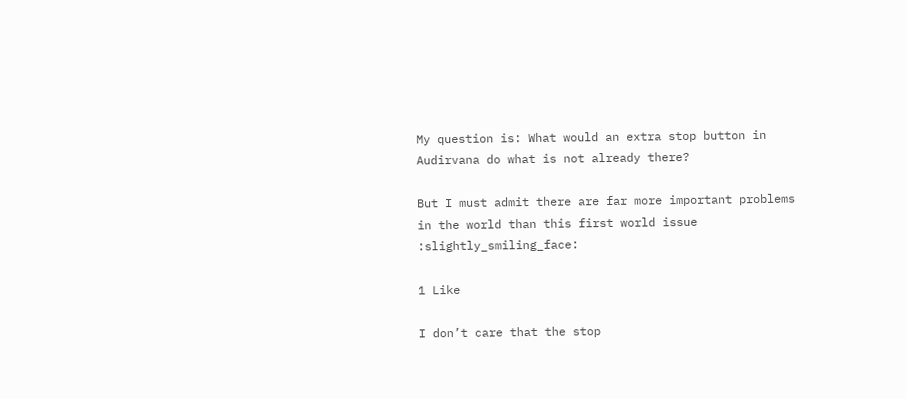My question is: What would an extra stop button in Audirvana do what is not already there?

But I must admit there are far more important problems in the world than this first world issue :slightly_smiling_face:

1 Like

I don’t care that the stop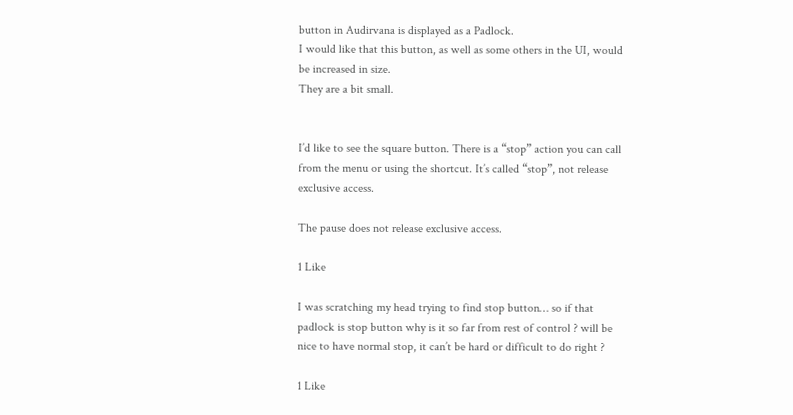button in Audirvana is displayed as a Padlock.
I would like that this button, as well as some others in the UI, would be increased in size.
They are a bit small.


I’d like to see the square button. There is a “stop” action you can call from the menu or using the shortcut. It’s called “stop”, not release exclusive access.

The pause does not release exclusive access.

1 Like

I was scratching my head trying to find stop button… so if that padlock is stop button why is it so far from rest of control ? will be nice to have normal stop, it can’t be hard or difficult to do right ?

1 Like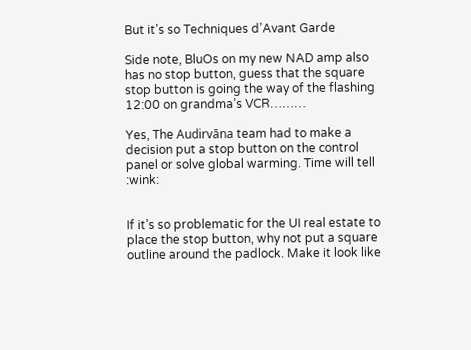But it’s so Techniques d’Avant Garde

Side note, BluOs on my new NAD amp also has no stop button, guess that the square stop button is going the way of the flashing 12:00 on grandma’s VCR………

Yes, The Audirvāna team had to make a decision put a stop button on the control panel or solve global warming. Time will tell :wink:


If it’s so problematic for the UI real estate to place the stop button, why not put a square outline around the padlock. Make it look like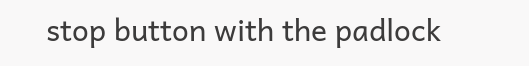stop button with the padlock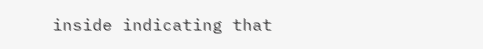inside indicating that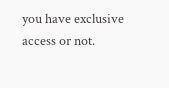you have exclusive access or not.